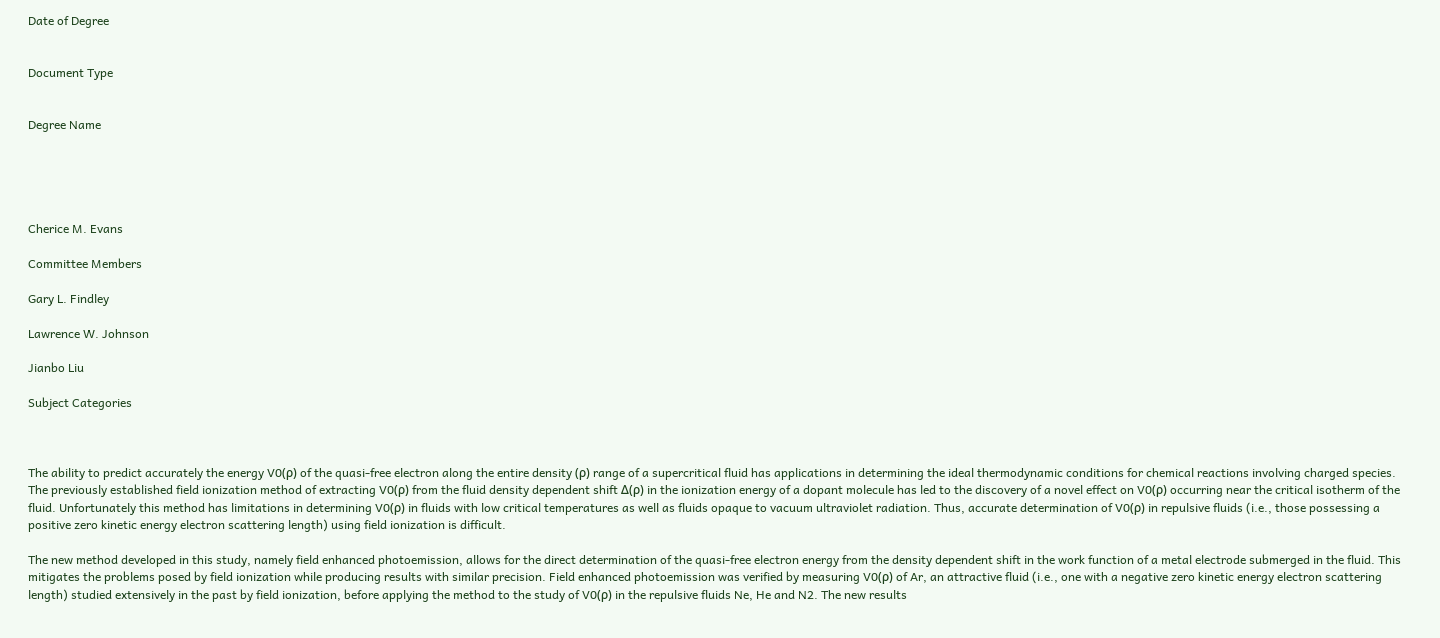Date of Degree


Document Type


Degree Name





Cherice M. Evans

Committee Members

Gary L. Findley

Lawrence W. Johnson

Jianbo Liu

Subject Categories



The ability to predict accurately the energy V0(ρ) of the quasi-free electron along the entire density (ρ) range of a supercritical fluid has applications in determining the ideal thermodynamic conditions for chemical reactions involving charged species. The previously established field ionization method of extracting V0(ρ) from the fluid density dependent shift Δ(ρ) in the ionization energy of a dopant molecule has led to the discovery of a novel effect on V0(ρ) occurring near the critical isotherm of the fluid. Unfortunately this method has limitations in determining V0(ρ) in fluids with low critical temperatures as well as fluids opaque to vacuum ultraviolet radiation. Thus, accurate determination of V0(ρ) in repulsive fluids (i.e., those possessing a positive zero kinetic energy electron scattering length) using field ionization is difficult.

The new method developed in this study, namely field enhanced photoemission, allows for the direct determination of the quasi-free electron energy from the density dependent shift in the work function of a metal electrode submerged in the fluid. This mitigates the problems posed by field ionization while producing results with similar precision. Field enhanced photoemission was verified by measuring V0(ρ) of Ar, an attractive fluid (i.e., one with a negative zero kinetic energy electron scattering length) studied extensively in the past by field ionization, before applying the method to the study of V0(ρ) in the repulsive fluids Ne, He and N2. The new results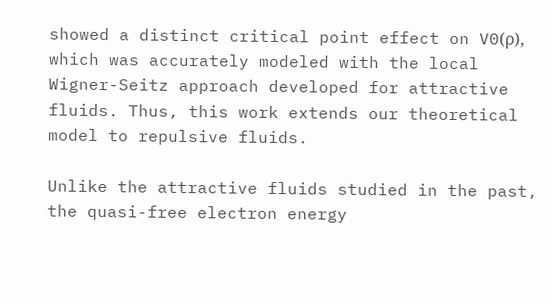showed a distinct critical point effect on V0(ρ), which was accurately modeled with the local Wigner-Seitz approach developed for attractive fluids. Thus, this work extends our theoretical model to repulsive fluids.

Unlike the attractive fluids studied in the past, the quasi-free electron energy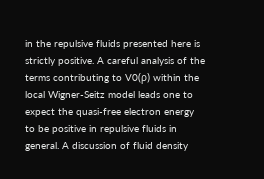in the repulsive fluids presented here is strictly positive. A careful analysis of the terms contributing to V0(ρ) within the local Wigner-Seitz model leads one to expect the quasi-free electron energy to be positive in repulsive fluids in general. A discussion of fluid density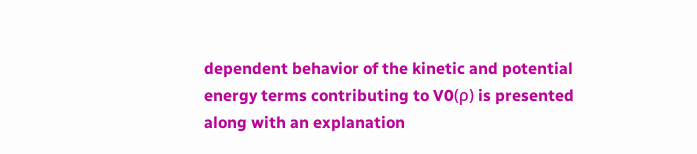dependent behavior of the kinetic and potential energy terms contributing to V0(ρ) is presented along with an explanation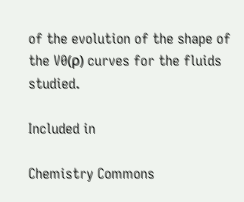of the evolution of the shape of the V0(ρ) curves for the fluids studied.

Included in

Chemistry Commons